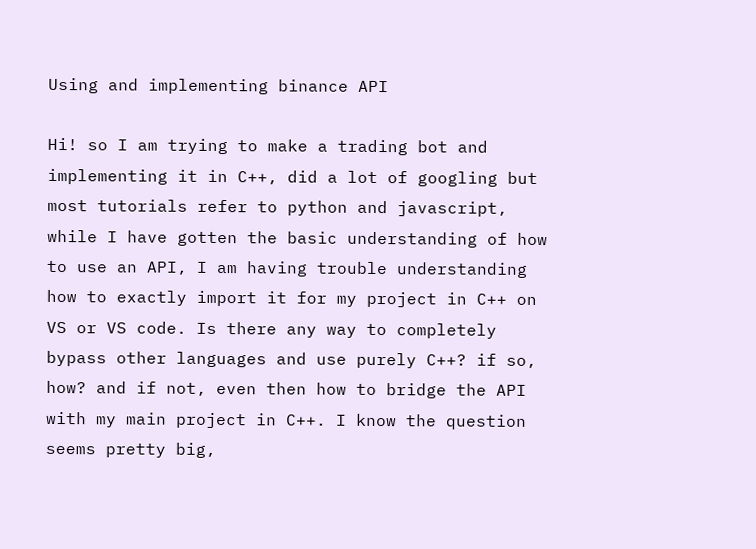Using and implementing binance API

Hi! so I am trying to make a trading bot and implementing it in C++, did a lot of googling but most tutorials refer to python and javascript, while I have gotten the basic understanding of how to use an API, I am having trouble understanding how to exactly import it for my project in C++ on VS or VS code. Is there any way to completely bypass other languages and use purely C++? if so, how? and if not, even then how to bridge the API with my main project in C++. I know the question seems pretty big,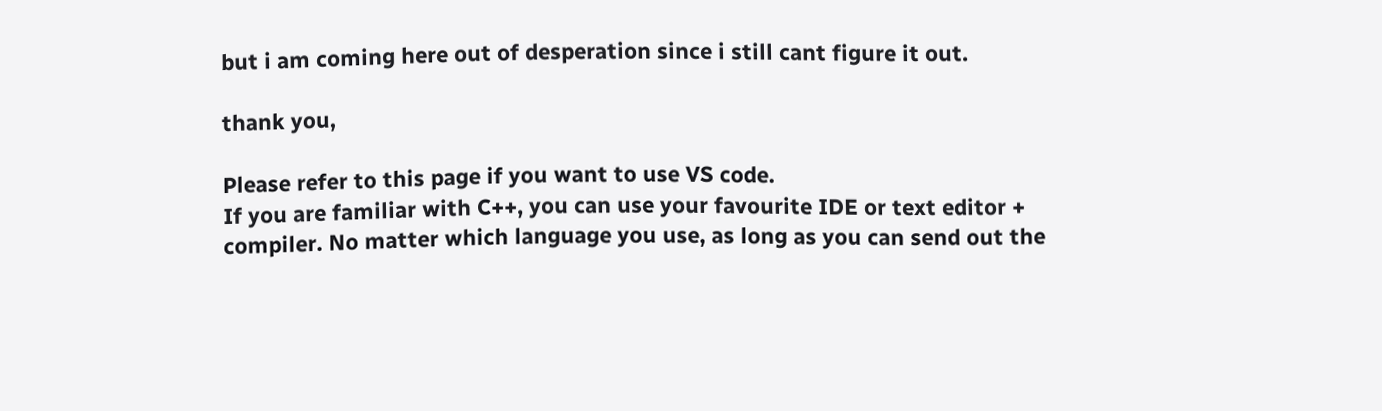but i am coming here out of desperation since i still cant figure it out.

thank you,

Please refer to this page if you want to use VS code.
If you are familiar with C++, you can use your favourite IDE or text editor + compiler. No matter which language you use, as long as you can send out the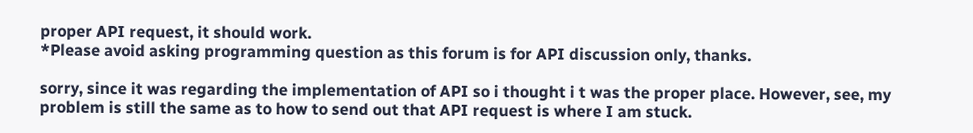proper API request, it should work.
*Please avoid asking programming question as this forum is for API discussion only, thanks.

sorry, since it was regarding the implementation of API so i thought i t was the proper place. However, see, my problem is still the same as to how to send out that API request is where I am stuck.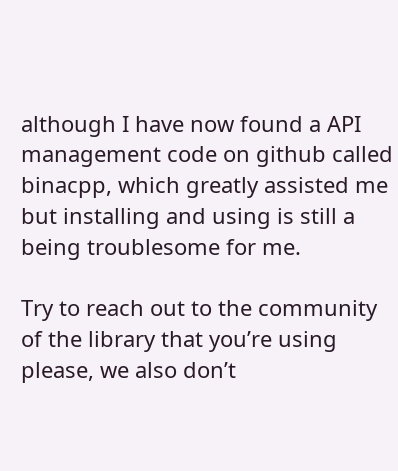although I have now found a API management code on github called binacpp, which greatly assisted me but installing and using is still a being troublesome for me.

Try to reach out to the community of the library that you’re using please, we also don’t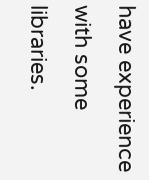have experience with some libraries.